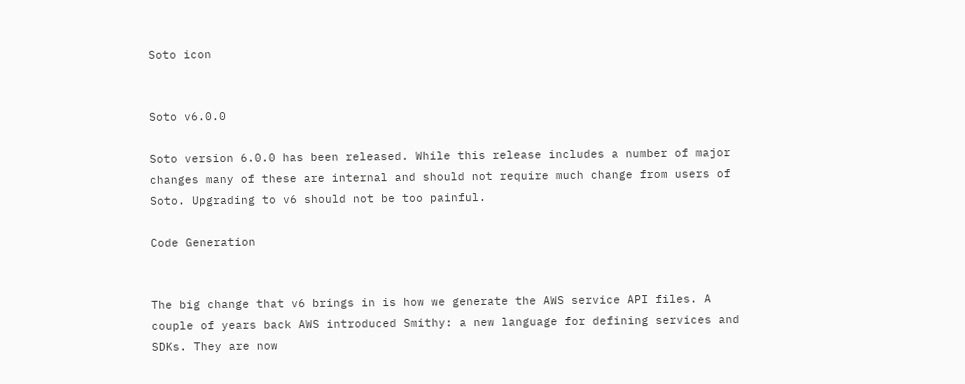Soto icon


Soto v6.0.0

Soto version 6.0.0 has been released. While this release includes a number of major changes many of these are internal and should not require much change from users of Soto. Upgrading to v6 should not be too painful.

Code Generation


The big change that v6 brings in is how we generate the AWS service API files. A couple of years back AWS introduced Smithy: a new language for defining services and SDKs. They are now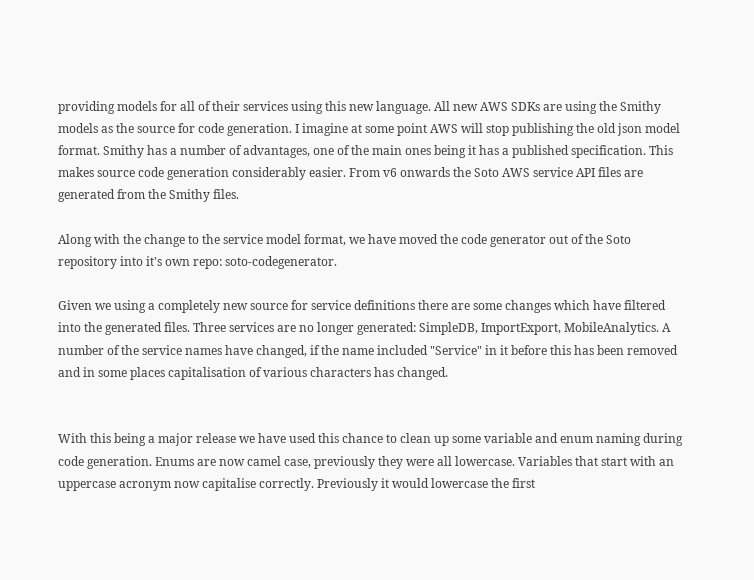providing models for all of their services using this new language. All new AWS SDKs are using the Smithy models as the source for code generation. I imagine at some point AWS will stop publishing the old json model format. Smithy has a number of advantages, one of the main ones being it has a published specification. This makes source code generation considerably easier. From v6 onwards the Soto AWS service API files are generated from the Smithy files.

Along with the change to the service model format, we have moved the code generator out of the Soto repository into it's own repo: soto-codegenerator.

Given we using a completely new source for service definitions there are some changes which have filtered into the generated files. Three services are no longer generated: SimpleDB, ImportExport, MobileAnalytics. A number of the service names have changed, if the name included "Service" in it before this has been removed and in some places capitalisation of various characters has changed.


With this being a major release we have used this chance to clean up some variable and enum naming during code generation. Enums are now camel case, previously they were all lowercase. Variables that start with an uppercase acronym now capitalise correctly. Previously it would lowercase the first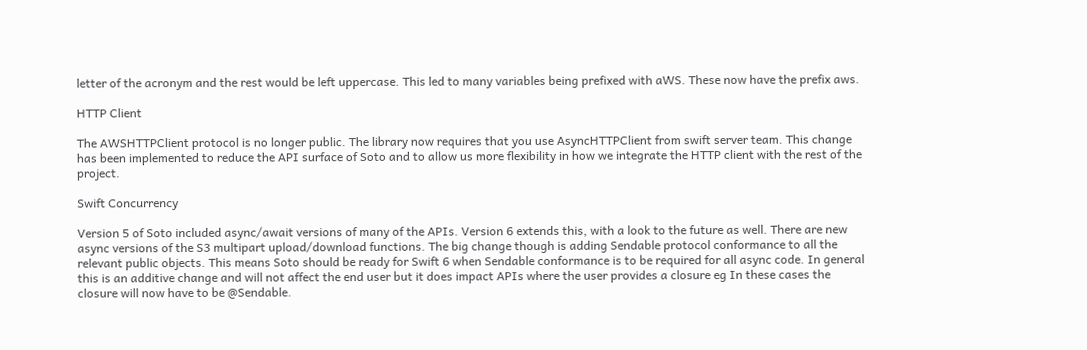letter of the acronym and the rest would be left uppercase. This led to many variables being prefixed with aWS. These now have the prefix aws.

HTTP Client

The AWSHTTPClient protocol is no longer public. The library now requires that you use AsyncHTTPClient from swift server team. This change has been implemented to reduce the API surface of Soto and to allow us more flexibility in how we integrate the HTTP client with the rest of the project.

Swift Concurrency

Version 5 of Soto included async/await versions of many of the APIs. Version 6 extends this, with a look to the future as well. There are new async versions of the S3 multipart upload/download functions. The big change though is adding Sendable protocol conformance to all the relevant public objects. This means Soto should be ready for Swift 6 when Sendable conformance is to be required for all async code. In general this is an additive change and will not affect the end user but it does impact APIs where the user provides a closure eg In these cases the closure will now have to be @Sendable.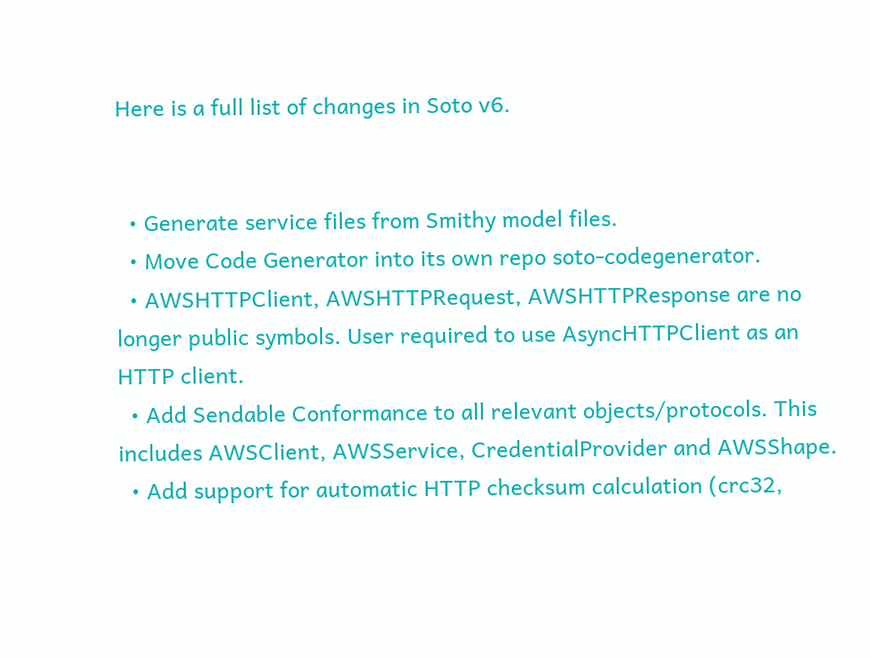Here is a full list of changes in Soto v6.


  • Generate service files from Smithy model files.
  • Move Code Generator into its own repo soto-codegenerator.
  • AWSHTTPClient, AWSHTTPRequest, AWSHTTPResponse are no longer public symbols. User required to use AsyncHTTPClient as an HTTP client.
  • Add Sendable Conformance to all relevant objects/protocols. This includes AWSClient, AWSService, CredentialProvider and AWSShape.
  • Add support for automatic HTTP checksum calculation (crc32,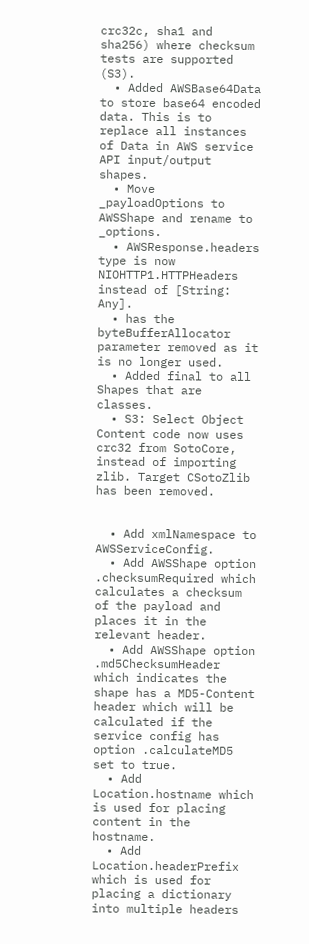crc32c, sha1 and sha256) where checksum tests are supported (S3).
  • Added AWSBase64Data to store base64 encoded data. This is to replace all instances of Data in AWS service API input/output shapes.
  • Move _payloadOptions to AWSShape and rename to _options.
  • AWSResponse.headers type is now NIOHTTP1.HTTPHeaders instead of [String: Any].
  • has the byteBufferAllocator parameter removed as it is no longer used.
  • Added final to all Shapes that are classes.
  • S3: Select Object Content code now uses crc32 from SotoCore, instead of importing zlib. Target CSotoZlib has been removed.


  • Add xmlNamespace to AWSServiceConfig.
  • Add AWSShape option .checksumRequired which calculates a checksum of the payload and places it in the relevant header.
  • Add AWSShape option .md5ChecksumHeader which indicates the shape has a MD5-Content header which will be calculated if the service config has option .calculateMD5 set to true.
  • Add Location.hostname which is used for placing content in the hostname.
  • Add Location.headerPrefix which is used for placing a dictionary into multiple headers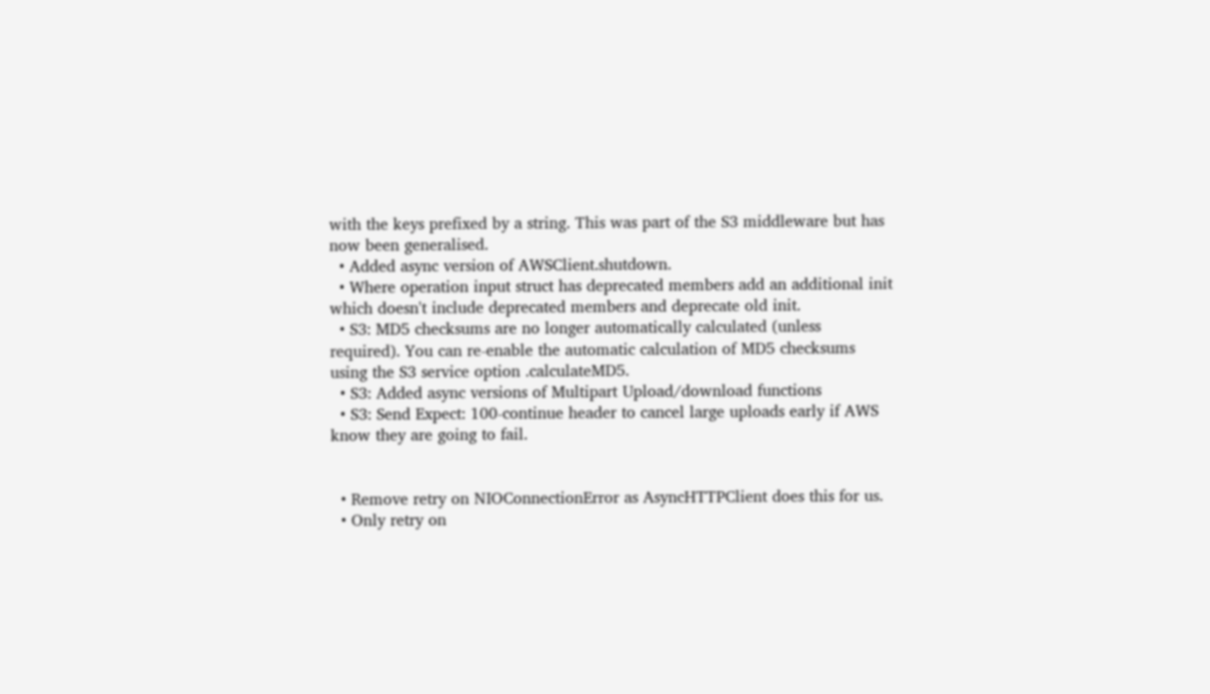with the keys prefixed by a string. This was part of the S3 middleware but has now been generalised.
  • Added async version of AWSClient.shutdown.
  • Where operation input struct has deprecated members add an additional init which doesn't include deprecated members and deprecate old init.
  • S3: MD5 checksums are no longer automatically calculated (unless required). You can re-enable the automatic calculation of MD5 checksums using the S3 service option .calculateMD5.
  • S3: Added async versions of Multipart Upload/download functions
  • S3: Send Expect: 100-continue header to cancel large uploads early if AWS know they are going to fail.


  • Remove retry on NIOConnectionError as AsyncHTTPClient does this for us.
  • Only retry on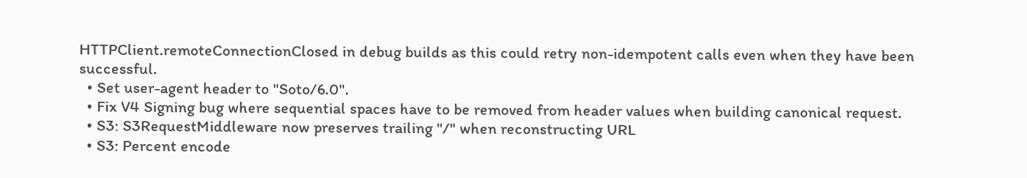HTTPClient.remoteConnectionClosed in debug builds as this could retry non-idempotent calls even when they have been successful.
  • Set user-agent header to "Soto/6.0".
  • Fix V4 Signing bug where sequential spaces have to be removed from header values when building canonical request.
  • S3: S3RequestMiddleware now preserves trailing "/" when reconstructing URL
  • S3: Percent encode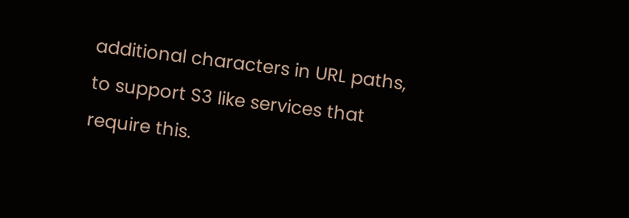additional characters in URL paths, to support S3 like services that require this.